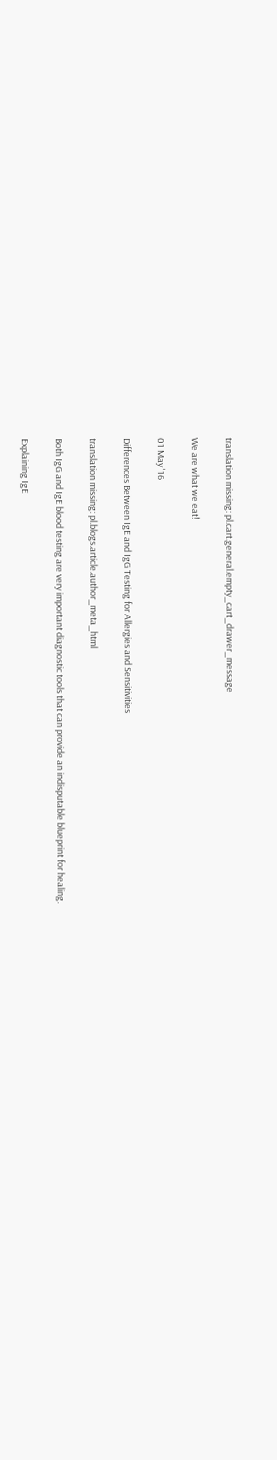translation missing: pl.cart.general.empty_cart_drawer_message

We are what we eat!

01 May '16

Differences Between IgE and IgG Testing for Allergies and Sensitivities

translation missing: pl.blogs.article.author_meta_html

Both IgG and IgE blood testing are very important diagnostic tools that can provide an indisputable blueprint for healing.

Explaining IgE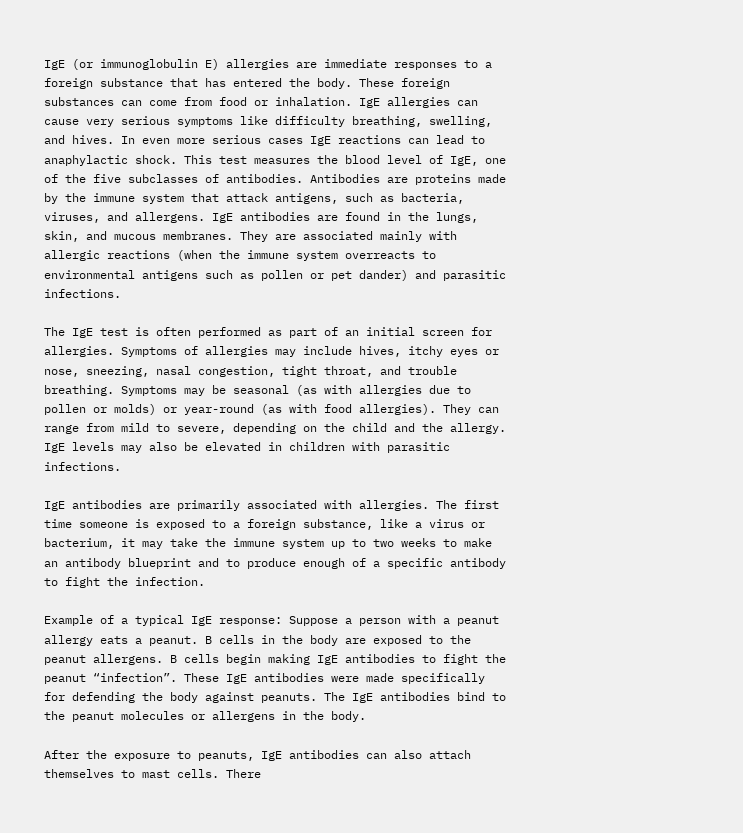IgE (or immunoglobulin E) allergies are immediate responses to a foreign substance that has entered the body. These foreign substances can come from food or inhalation. IgE allergies can cause very serious symptoms like difficulty breathing, swelling, and hives. In even more serious cases IgE reactions can lead to anaphylactic shock. This test measures the blood level of IgE, one of the five subclasses of antibodies. Antibodies are proteins made by the immune system that attack antigens, such as bacteria, viruses, and allergens. IgE antibodies are found in the lungs, skin, and mucous membranes. They are associated mainly with allergic reactions (when the immune system overreacts to environmental antigens such as pollen or pet dander) and parasitic infections.

The IgE test is often performed as part of an initial screen for allergies. Symptoms of allergies may include hives, itchy eyes or nose, sneezing, nasal congestion, tight throat, and trouble breathing. Symptoms may be seasonal (as with allergies due to pollen or molds) or year-round (as with food allergies). They can range from mild to severe, depending on the child and the allergy. IgE levels may also be elevated in children with parasitic infections.

IgE antibodies are primarily associated with allergies. The first time someone is exposed to a foreign substance, like a virus or bacterium, it may take the immune system up to two weeks to make an antibody blueprint and to produce enough of a specific antibody to fight the infection.

Example of a typical IgE response: Suppose a person with a peanut allergy eats a peanut. B cells in the body are exposed to the peanut allergens. B cells begin making IgE antibodies to fight the peanut “infection”. These IgE antibodies were made specifically for defending the body against peanuts. The IgE antibodies bind to the peanut molecules or allergens in the body.

After the exposure to peanuts, IgE antibodies can also attach themselves to mast cells. There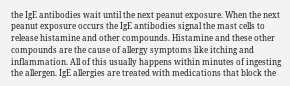the IgE antibodies wait until the next peanut exposure. When the next peanut exposure occurs the IgE antibodies signal the mast cells to release histamine and other compounds. Histamine and these other compounds are the cause of allergy symptoms like itching and inflammation. All of this usually happens within minutes of ingesting the allergen. IgE allergies are treated with medications that block the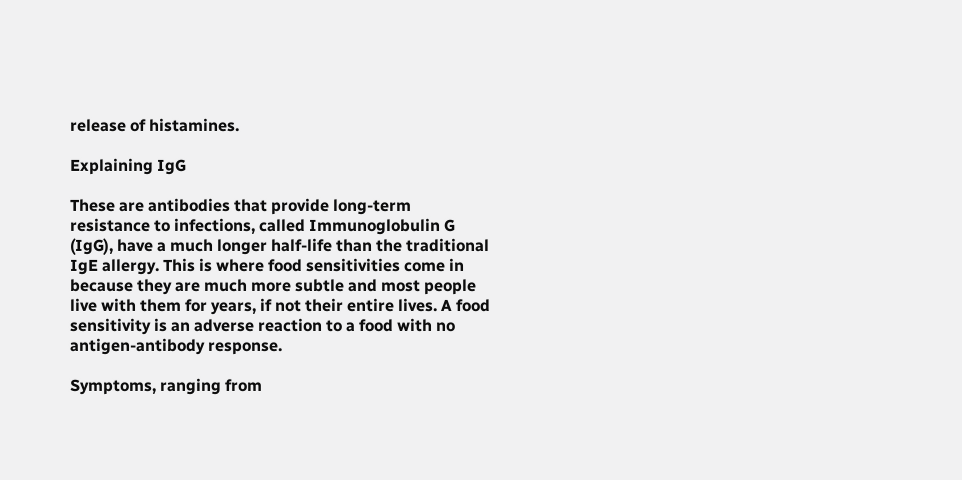release of histamines.

Explaining IgG

These are antibodies that provide long-term resistance to infections, called Immunoglobulin G (IgG), have a much longer half-life than the traditional IgE allergy. This is where food sensitivities come in because they are much more subtle and most people live with them for years, if not their entire lives. A food sensitivity is an adverse reaction to a food with no antigen-antibody response.

Symptoms, ranging from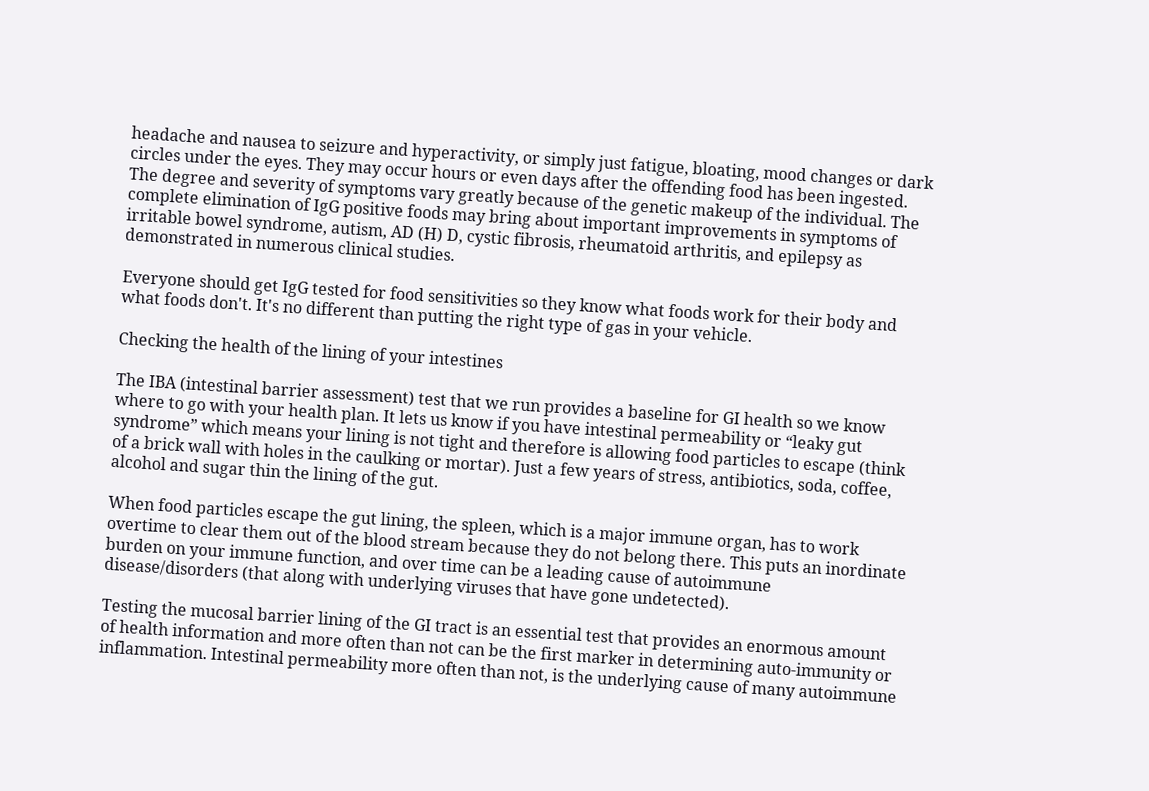headache and nausea to seizure and hyperactivity, or simply just fatigue, bloating, mood changes or dark circles under the eyes. They may occur hours or even days after the offending food has been ingested. The degree and severity of symptoms vary greatly because of the genetic makeup of the individual. The complete elimination of IgG positive foods may bring about important improvements in symptoms of irritable bowel syndrome, autism, AD (H) D, cystic fibrosis, rheumatoid arthritis, and epilepsy as demonstrated in numerous clinical studies.

Everyone should get IgG tested for food sensitivities so they know what foods work for their body and what foods don't. It's no different than putting the right type of gas in your vehicle.

Checking the health of the lining of your intestines

The IBA (intestinal barrier assessment) test that we run provides a baseline for GI health so we know where to go with your health plan. It lets us know if you have intestinal permeability or “leaky gut syndrome” which means your lining is not tight and therefore is allowing food particles to escape (think of a brick wall with holes in the caulking or mortar). Just a few years of stress, antibiotics, soda, coffee, alcohol and sugar thin the lining of the gut.

When food particles escape the gut lining, the spleen, which is a major immune organ, has to work overtime to clear them out of the blood stream because they do not belong there. This puts an inordinate burden on your immune function, and over time can be a leading cause of autoimmune disease/disorders (that along with underlying viruses that have gone undetected).

Testing the mucosal barrier lining of the GI tract is an essential test that provides an enormous amount of health information and more often than not can be the first marker in determining auto-immunity or inflammation. Intestinal permeability more often than not, is the underlying cause of many autoimmune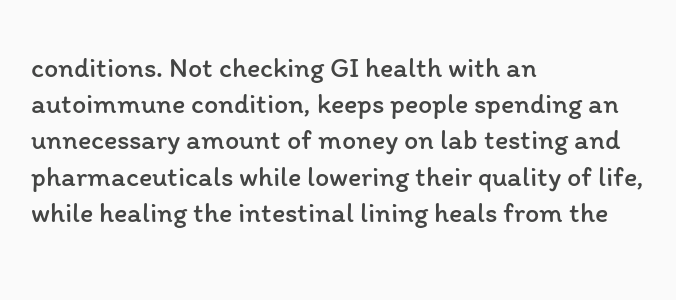conditions. Not checking GI health with an autoimmune condition, keeps people spending an unnecessary amount of money on lab testing and pharmaceuticals while lowering their quality of life, while healing the intestinal lining heals from the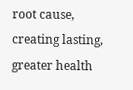root cause, creating lasting, greater health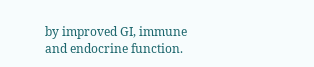by improved GI, immune and endocrine function.